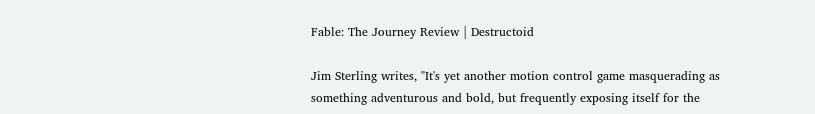Fable: The Journey Review | Destructoid

Jim Sterling writes, "It's yet another motion control game masquerading as something adventurous and bold, but frequently exposing itself for the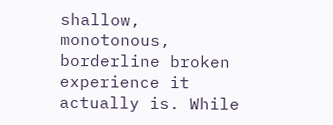shallow, monotonous, borderline broken experience it actually is. While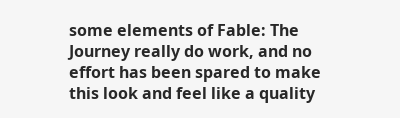some elements of Fable: The Journey really do work, and no effort has been spared to make this look and feel like a quality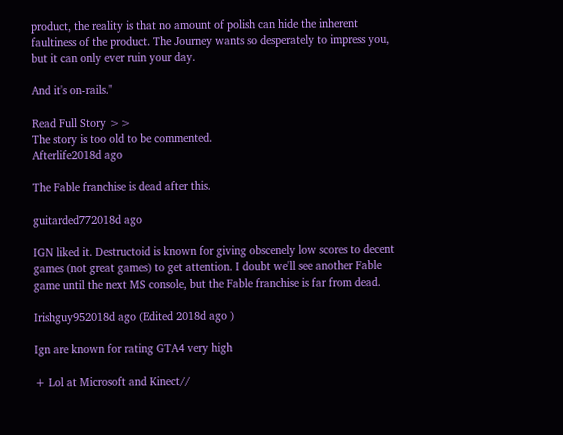product, the reality is that no amount of polish can hide the inherent faultiness of the product. The Journey wants so desperately to impress you, but it can only ever ruin your day.

And it's on-rails."

Read Full Story >>
The story is too old to be commented.
Afterlife2018d ago

The Fable franchise is dead after this.

guitarded772018d ago

IGN liked it. Destructoid is known for giving obscenely low scores to decent games (not great games) to get attention. I doubt we'll see another Fable game until the next MS console, but the Fable franchise is far from dead.

Irishguy952018d ago (Edited 2018d ago )

Ign are known for rating GTA4 very high

+ Lol at Microsoft and Kinect//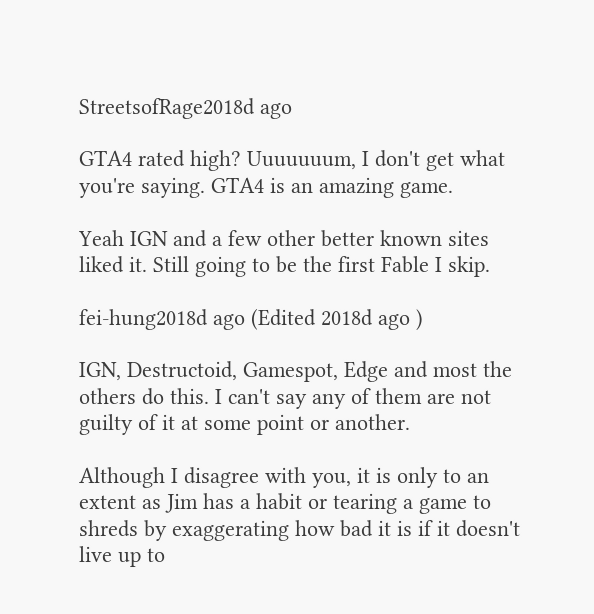StreetsofRage2018d ago

GTA4 rated high? Uuuuuuum, I don't get what you're saying. GTA4 is an amazing game.

Yeah IGN and a few other better known sites liked it. Still going to be the first Fable I skip.

fei-hung2018d ago (Edited 2018d ago )

IGN, Destructoid, Gamespot, Edge and most the others do this. I can't say any of them are not guilty of it at some point or another.

Although I disagree with you, it is only to an extent as Jim has a habit or tearing a game to shreds by exaggerating how bad it is if it doesn't live up to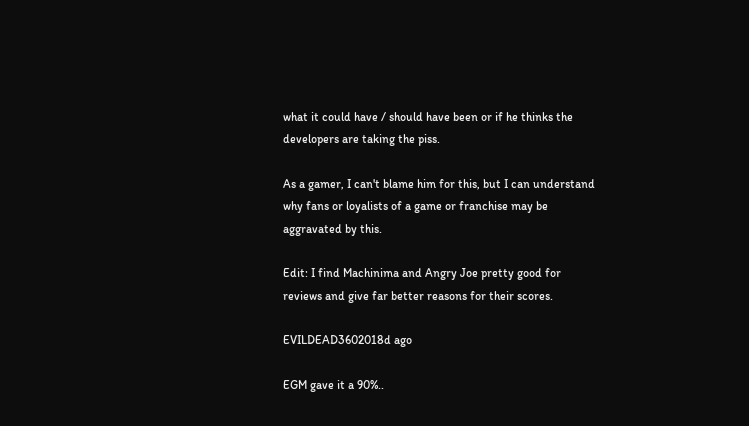what it could have / should have been or if he thinks the developers are taking the piss.

As a gamer, I can't blame him for this, but I can understand why fans or loyalists of a game or franchise may be aggravated by this.

Edit: I find Machinima and Angry Joe pretty good for reviews and give far better reasons for their scores.

EVILDEAD3602018d ago

EGM gave it a 90%..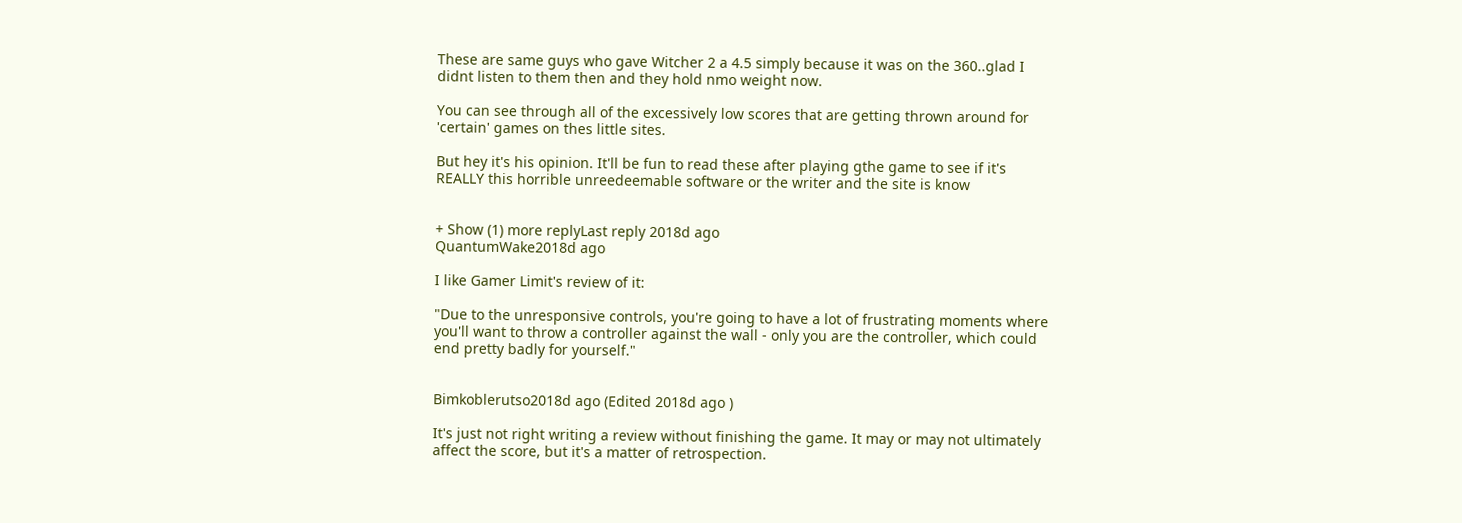These are same guys who gave Witcher 2 a 4.5 simply because it was on the 360..glad I didnt listen to them then and they hold nmo weight now.

You can see through all of the excessively low scores that are getting thrown around for 'certain' games on thes little sites.

But hey it's his opinion. It'll be fun to read these after playing gthe game to see if it's REALLY this horrible unreedeemable software or the writer and the site is know


+ Show (1) more replyLast reply 2018d ago
QuantumWake2018d ago

I like Gamer Limit's review of it:

"Due to the unresponsive controls, you're going to have a lot of frustrating moments where you'll want to throw a controller against the wall - only you are the controller, which could end pretty badly for yourself."


Bimkoblerutso2018d ago (Edited 2018d ago )

It's just not right writing a review without finishing the game. It may or may not ultimately affect the score, but it's a matter of retrospection.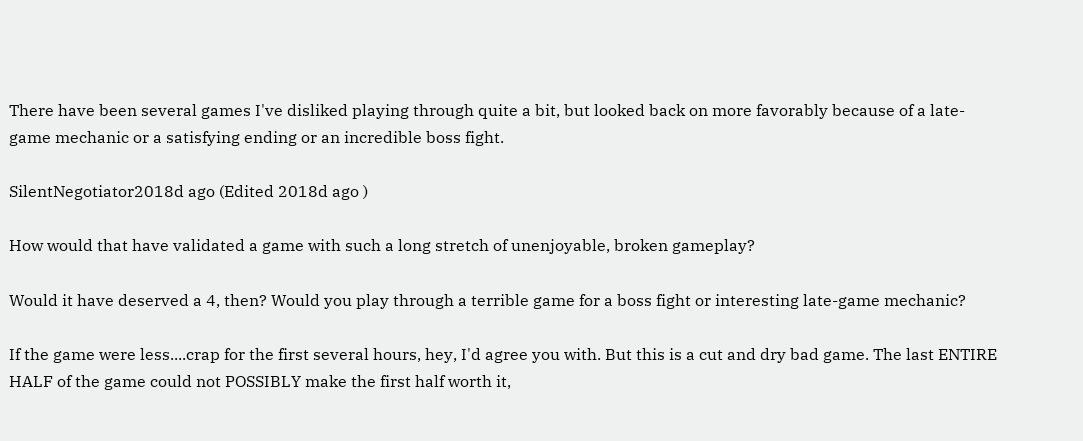There have been several games I've disliked playing through quite a bit, but looked back on more favorably because of a late-game mechanic or a satisfying ending or an incredible boss fight.

SilentNegotiator2018d ago (Edited 2018d ago )

How would that have validated a game with such a long stretch of unenjoyable, broken gameplay?

Would it have deserved a 4, then? Would you play through a terrible game for a boss fight or interesting late-game mechanic?

If the game were less....crap for the first several hours, hey, I'd agree you with. But this is a cut and dry bad game. The last ENTIRE HALF of the game could not POSSIBLY make the first half worth it,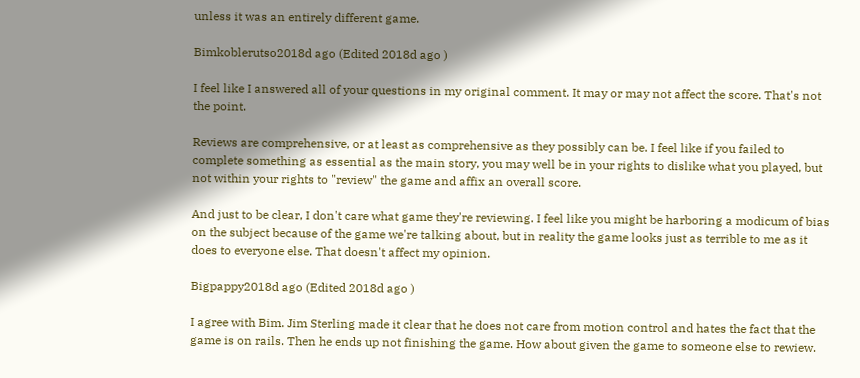unless it was an entirely different game.

Bimkoblerutso2018d ago (Edited 2018d ago )

I feel like I answered all of your questions in my original comment. It may or may not affect the score. That's not the point.

Reviews are comprehensive, or at least as comprehensive as they possibly can be. I feel like if you failed to complete something as essential as the main story, you may well be in your rights to dislike what you played, but not within your rights to "review" the game and affix an overall score.

And just to be clear, I don't care what game they're reviewing. I feel like you might be harboring a modicum of bias on the subject because of the game we're talking about, but in reality the game looks just as terrible to me as it does to everyone else. That doesn't affect my opinion.

Bigpappy2018d ago (Edited 2018d ago )

I agree with Bim. Jim Sterling made it clear that he does not care from motion control and hates the fact that the game is on rails. Then he ends up not finishing the game. How about given the game to someone else to rewiew.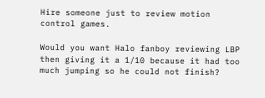Hire someone just to review motion control games.

Would you want Halo fanboy reviewing LBP then giving it a 1/10 because it had too much jumping so he could not finish?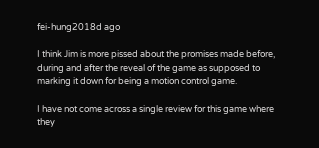fei-hung2018d ago

I think Jim is more pissed about the promises made before, during and after the reveal of the game as supposed to marking it down for being a motion control game.

I have not come across a single review for this game where they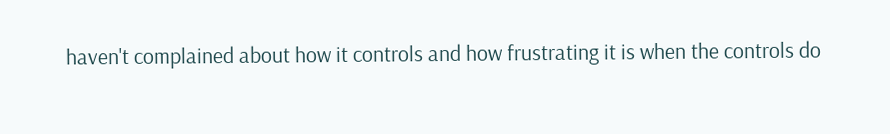haven't complained about how it controls and how frustrating it is when the controls do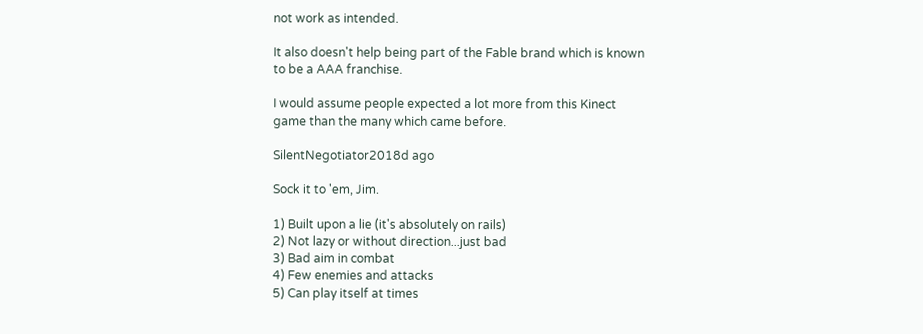not work as intended.

It also doesn't help being part of the Fable brand which is known to be a AAA franchise.

I would assume people expected a lot more from this Kinect game than the many which came before.

SilentNegotiator2018d ago

Sock it to 'em, Jim.

1) Built upon a lie (it's absolutely on rails)
2) Not lazy or without direction...just bad
3) Bad aim in combat
4) Few enemies and attacks
5) Can play itself at times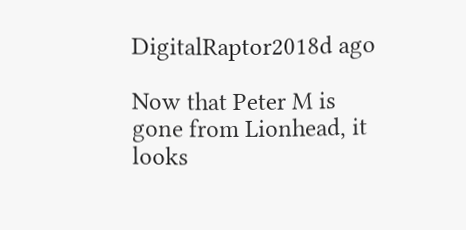DigitalRaptor2018d ago

Now that Peter M is gone from Lionhead, it looks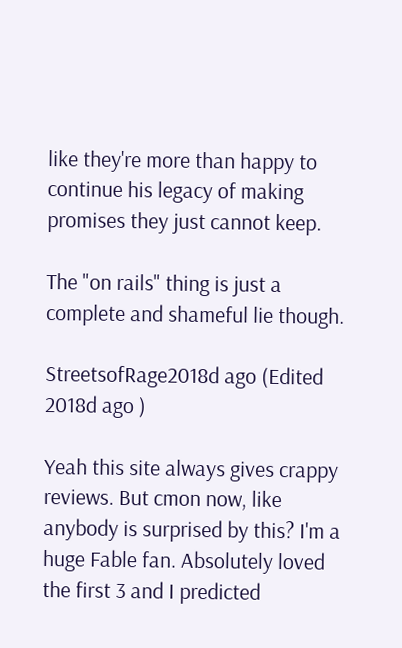like they're more than happy to continue his legacy of making promises they just cannot keep.

The "on rails" thing is just a complete and shameful lie though.

StreetsofRage2018d ago (Edited 2018d ago )

Yeah this site always gives crappy reviews. But cmon now, like anybody is surprised by this? I'm a huge Fable fan. Absolutely loved the first 3 and I predicted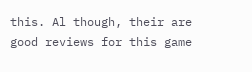this. Al though, their are good reviews for this game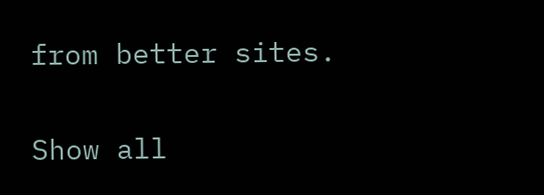from better sites.

Show all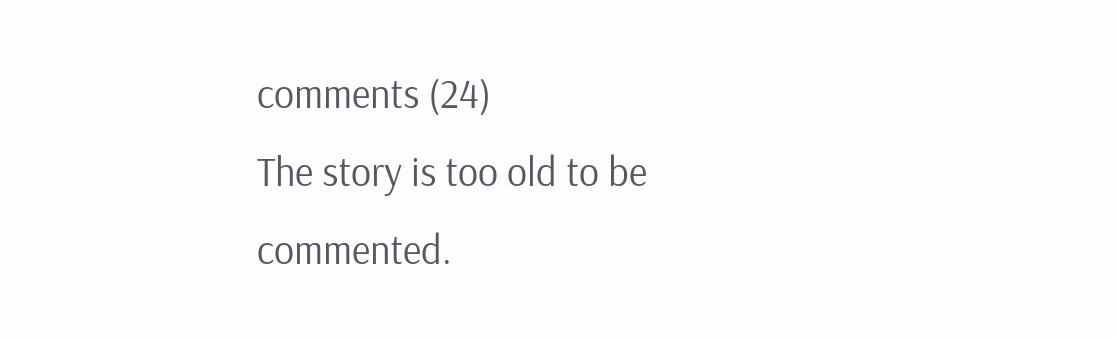comments (24)
The story is too old to be commented.